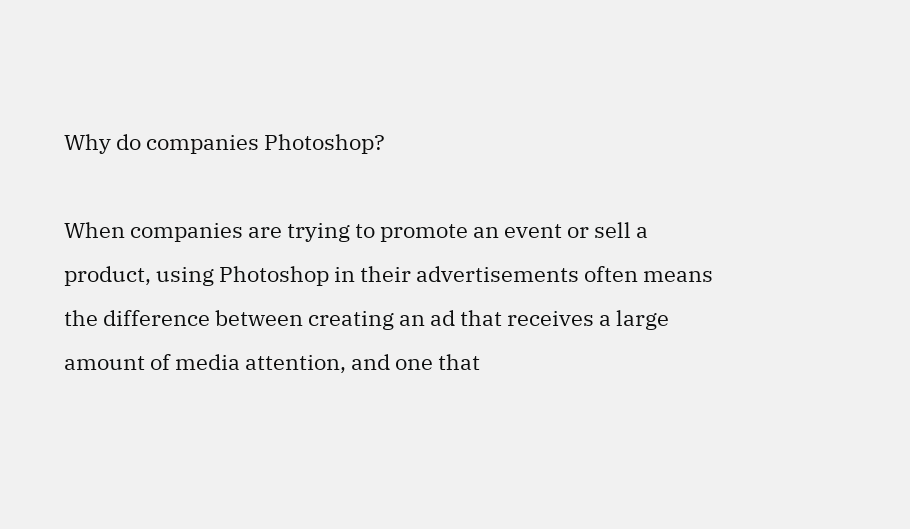Why do companies Photoshop?

When companies are trying to promote an event or sell a product, using Photoshop in their advertisements often means the difference between creating an ad that receives a large amount of media attention, and one that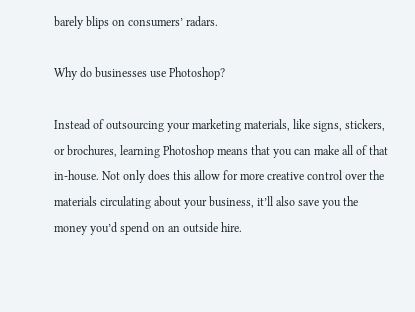barely blips on consumers’ radars.

Why do businesses use Photoshop?

Instead of outsourcing your marketing materials, like signs, stickers, or brochures, learning Photoshop means that you can make all of that in-house. Not only does this allow for more creative control over the materials circulating about your business, it’ll also save you the money you’d spend on an outside hire.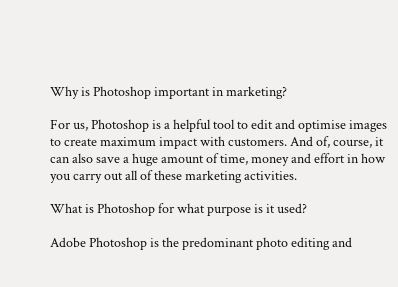Why is Photoshop important in marketing?

For us, Photoshop is a helpful tool to edit and optimise images to create maximum impact with customers. And of, course, it can also save a huge amount of time, money and effort in how you carry out all of these marketing activities.

What is Photoshop for what purpose is it used?

Adobe Photoshop is the predominant photo editing and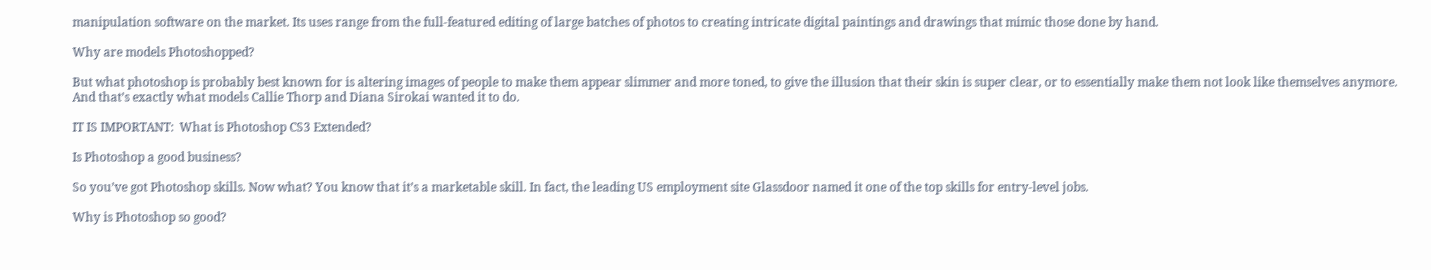manipulation software on the market. Its uses range from the full-featured editing of large batches of photos to creating intricate digital paintings and drawings that mimic those done by hand.

Why are models Photoshopped?

But what photoshop is probably best known for is altering images of people to make them appear slimmer and more toned, to give the illusion that their skin is super clear, or to essentially make them not look like themselves anymore. And that’s exactly what models Callie Thorp and Diana Sirokai wanted it to do.

IT IS IMPORTANT:  What is Photoshop CS3 Extended?

Is Photoshop a good business?

So you’ve got Photoshop skills. Now what? You know that it’s a marketable skill. In fact, the leading US employment site Glassdoor named it one of the top skills for entry-level jobs.

Why is Photoshop so good?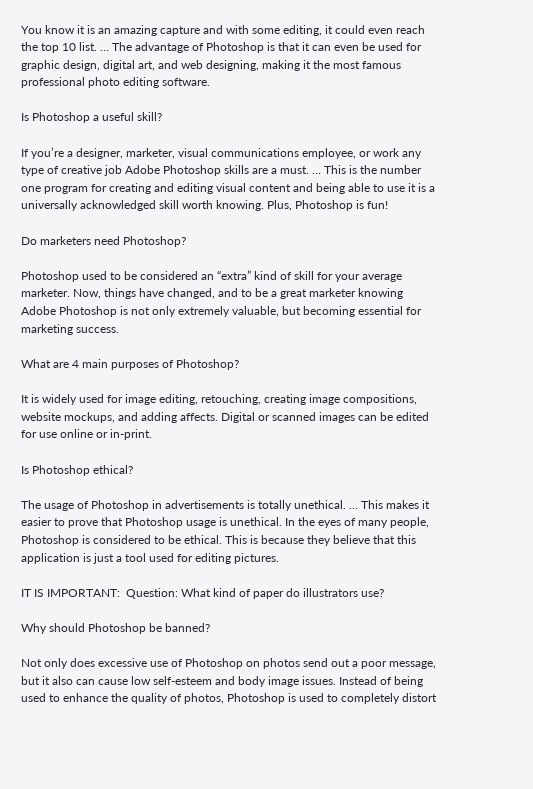You know it is an amazing capture and with some editing, it could even reach the top 10 list. … The advantage of Photoshop is that it can even be used for graphic design, digital art, and web designing, making it the most famous professional photo editing software.

Is Photoshop a useful skill?

If you’re a designer, marketer, visual communications employee, or work any type of creative job Adobe Photoshop skills are a must. … This is the number one program for creating and editing visual content and being able to use it is a universally acknowledged skill worth knowing. Plus, Photoshop is fun!

Do marketers need Photoshop?

Photoshop used to be considered an “extra” kind of skill for your average marketer. Now, things have changed, and to be a great marketer knowing Adobe Photoshop is not only extremely valuable, but becoming essential for marketing success.

What are 4 main purposes of Photoshop?

It is widely used for image editing, retouching, creating image compositions, website mockups, and adding affects. Digital or scanned images can be edited for use online or in-print.

Is Photoshop ethical?

The usage of Photoshop in advertisements is totally unethical. … This makes it easier to prove that Photoshop usage is unethical. In the eyes of many people, Photoshop is considered to be ethical. This is because they believe that this application is just a tool used for editing pictures.

IT IS IMPORTANT:  Question: What kind of paper do illustrators use?

Why should Photoshop be banned?

Not only does excessive use of Photoshop on photos send out a poor message, but it also can cause low self-esteem and body image issues. Instead of being used to enhance the quality of photos, Photoshop is used to completely distort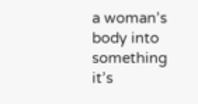a woman’s body into something it’s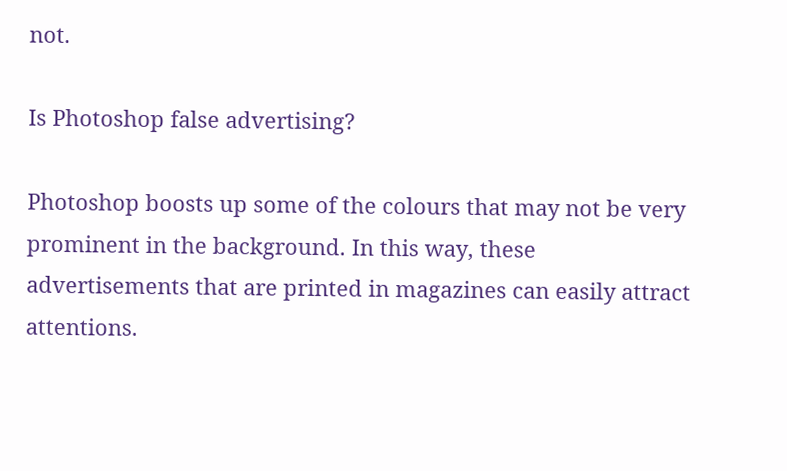not.

Is Photoshop false advertising?

Photoshop boosts up some of the colours that may not be very prominent in the background. In this way, these advertisements that are printed in magazines can easily attract attentions.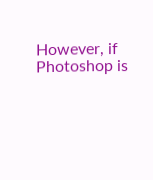However, if Photoshop is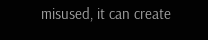misused, it can create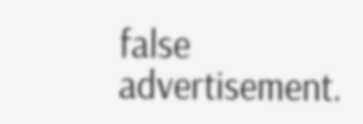false advertisement.